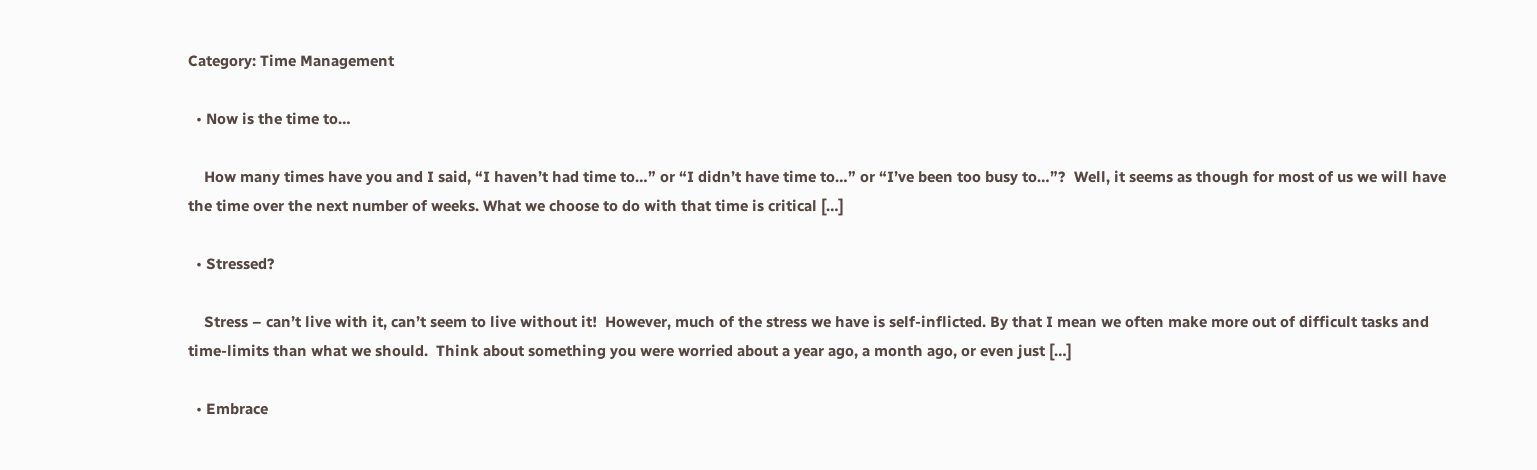Category: Time Management

  • Now is the time to…

    How many times have you and I said, “I haven’t had time to…” or “I didn’t have time to…” or “I’ve been too busy to…”?  Well, it seems as though for most of us we will have the time over the next number of weeks. What we choose to do with that time is critical […]

  • Stressed?

    Stress – can’t live with it, can’t seem to live without it!  However, much of the stress we have is self-inflicted. By that I mean we often make more out of difficult tasks and time-limits than what we should.  Think about something you were worried about a year ago, a month ago, or even just […]

  • Embrace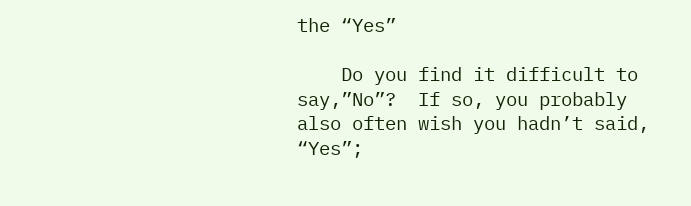the “Yes”

    Do you find it difficult to say,”No”?  If so, you probably also often wish you hadn’t said, “Yes”;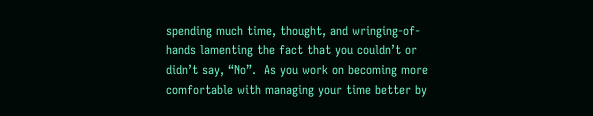spending much time, thought, and wringing-of-hands lamenting the fact that you couldn’t or didn’t say, “No”.  As you work on becoming more comfortable with managing your time better by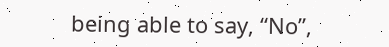being able to say, “No”,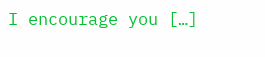I encourage you […]